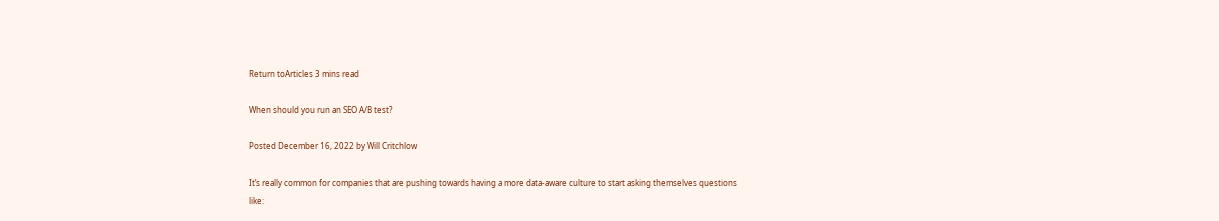Return toArticles 3 mins read

When should you run an SEO A/B test?

Posted December 16, 2022 by Will Critchlow

It’s really common for companies that are pushing towards having a more data-aware culture to start asking themselves questions like: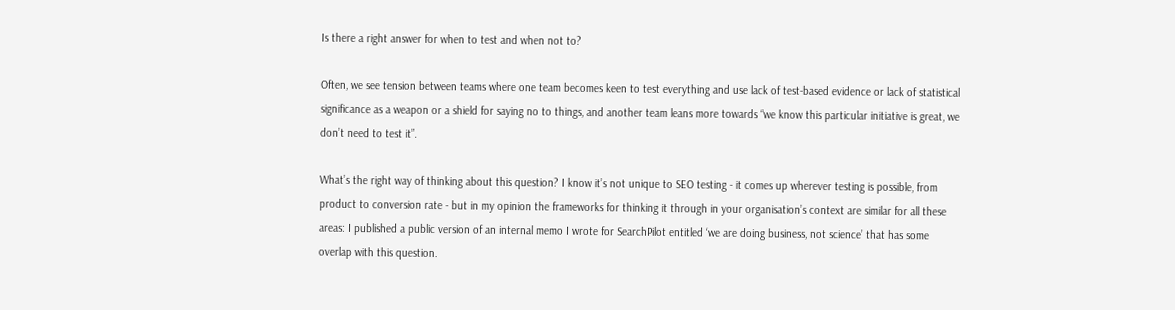Is there a right answer for when to test and when not to?

Often, we see tension between teams where one team becomes keen to test everything and use lack of test-based evidence or lack of statistical significance as a weapon or a shield for saying no to things, and another team leans more towards “we know this particular initiative is great, we don’t need to test it”.

What’s the right way of thinking about this question? I know it’s not unique to SEO testing - it comes up wherever testing is possible, from product to conversion rate - but in my opinion the frameworks for thinking it through in your organisation’s context are similar for all these areas: I published a public version of an internal memo I wrote for SearchPilot entitled ‘we are doing business, not science’ that has some overlap with this question.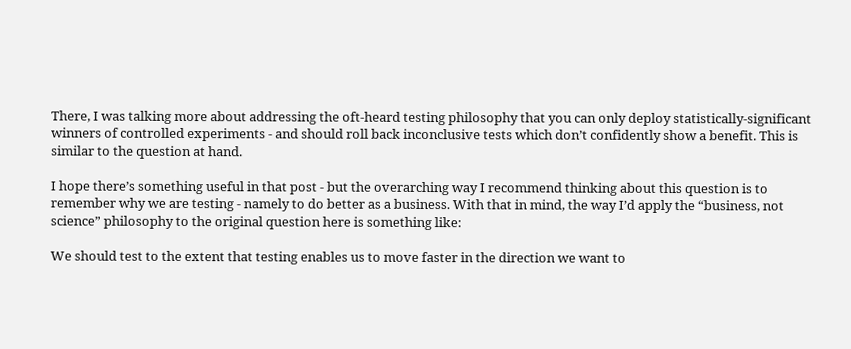There, I was talking more about addressing the oft-heard testing philosophy that you can only deploy statistically-significant winners of controlled experiments - and should roll back inconclusive tests which don’t confidently show a benefit. This is similar to the question at hand.

I hope there’s something useful in that post - but the overarching way I recommend thinking about this question is to remember why we are testing - namely to do better as a business. With that in mind, the way I’d apply the “business, not science” philosophy to the original question here is something like:

We should test to the extent that testing enables us to move faster in the direction we want to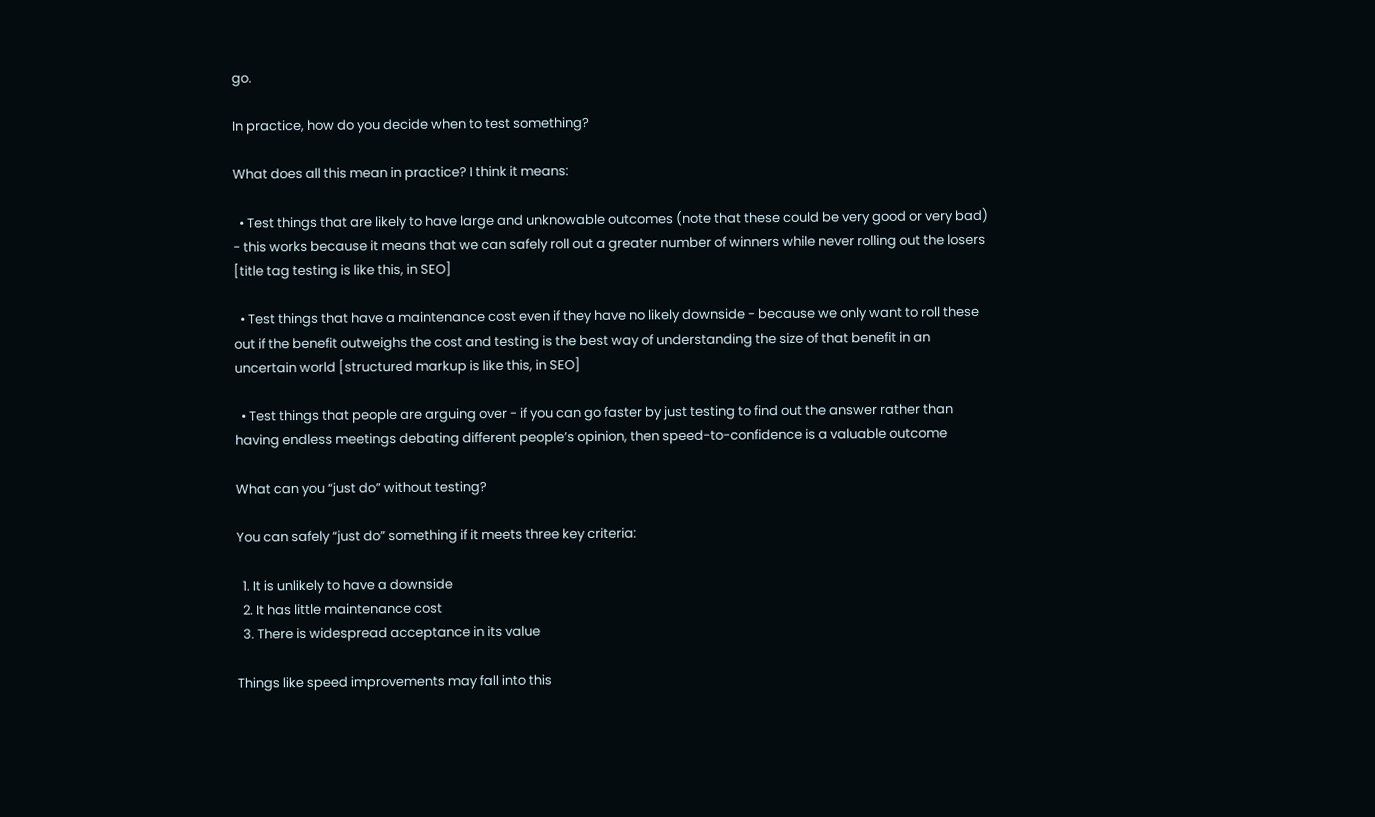go.

In practice, how do you decide when to test something?

What does all this mean in practice? I think it means:

  • Test things that are likely to have large and unknowable outcomes (note that these could be very good or very bad) - this works because it means that we can safely roll out a greater number of winners while never rolling out the losers [title tag testing is like this, in SEO]

  • Test things that have a maintenance cost even if they have no likely downside - because we only want to roll these out if the benefit outweighs the cost and testing is the best way of understanding the size of that benefit in an uncertain world [structured markup is like this, in SEO]

  • Test things that people are arguing over - if you can go faster by just testing to find out the answer rather than having endless meetings debating different people’s opinion, then speed-to-confidence is a valuable outcome

What can you “just do” without testing?

You can safely “just do” something if it meets three key criteria:

  1. It is unlikely to have a downside
  2. It has little maintenance cost
  3. There is widespread acceptance in its value

Things like speed improvements may fall into this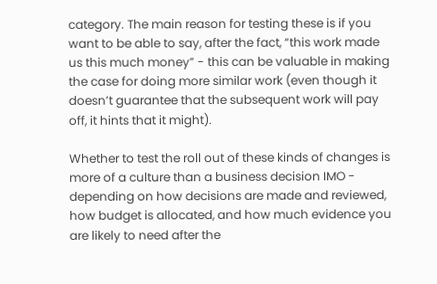category. The main reason for testing these is if you want to be able to say, after the fact, “this work made us this much money” - this can be valuable in making the case for doing more similar work (even though it doesn’t guarantee that the subsequent work will pay off, it hints that it might).

Whether to test the roll out of these kinds of changes is more of a culture than a business decision IMO - depending on how decisions are made and reviewed, how budget is allocated, and how much evidence you are likely to need after the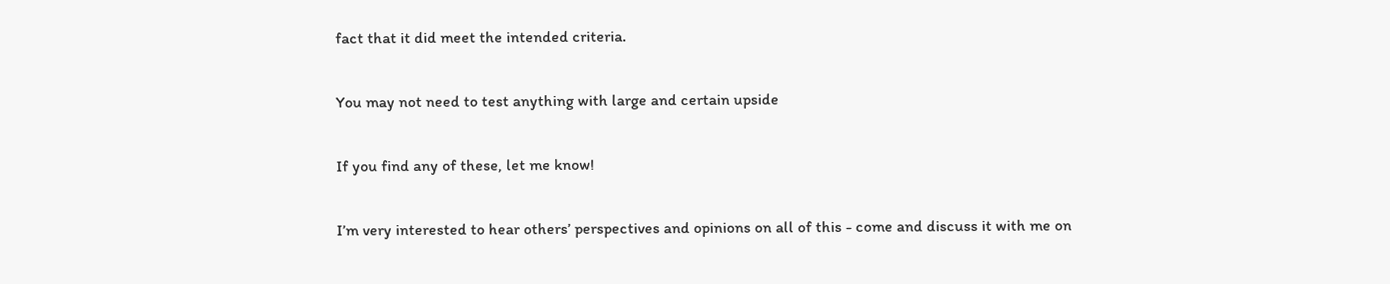fact that it did meet the intended criteria.

You may not need to test anything with large and certain upside

If you find any of these, let me know!

I’m very interested to hear others’ perspectives and opinions on all of this - come and discuss it with me on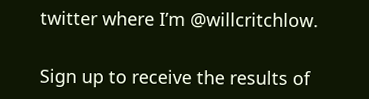twitter where I’m @willcritchlow.

Sign up to receive the results of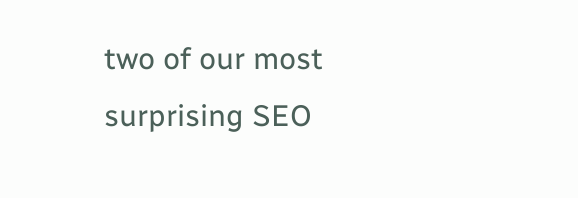two of our most surprising SEO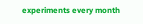experiments every month